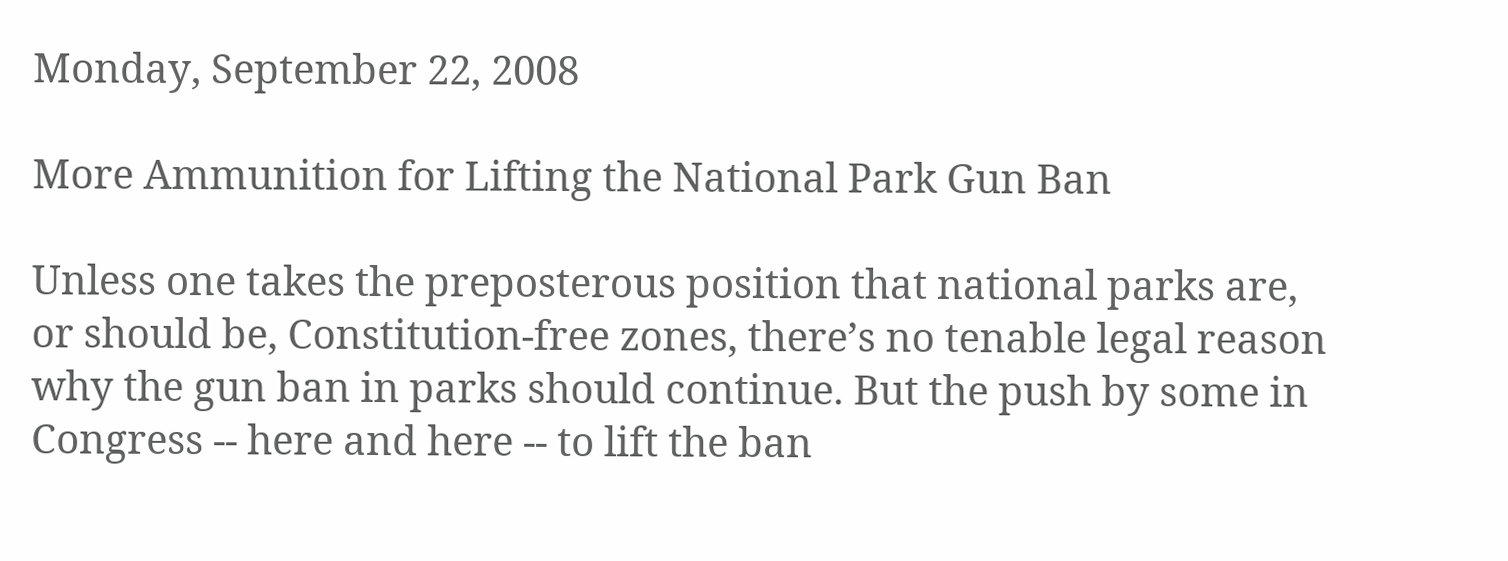Monday, September 22, 2008

More Ammunition for Lifting the National Park Gun Ban

Unless one takes the preposterous position that national parks are, or should be, Constitution-free zones, there’s no tenable legal reason why the gun ban in parks should continue. But the push by some in Congress -- here and here -- to lift the ban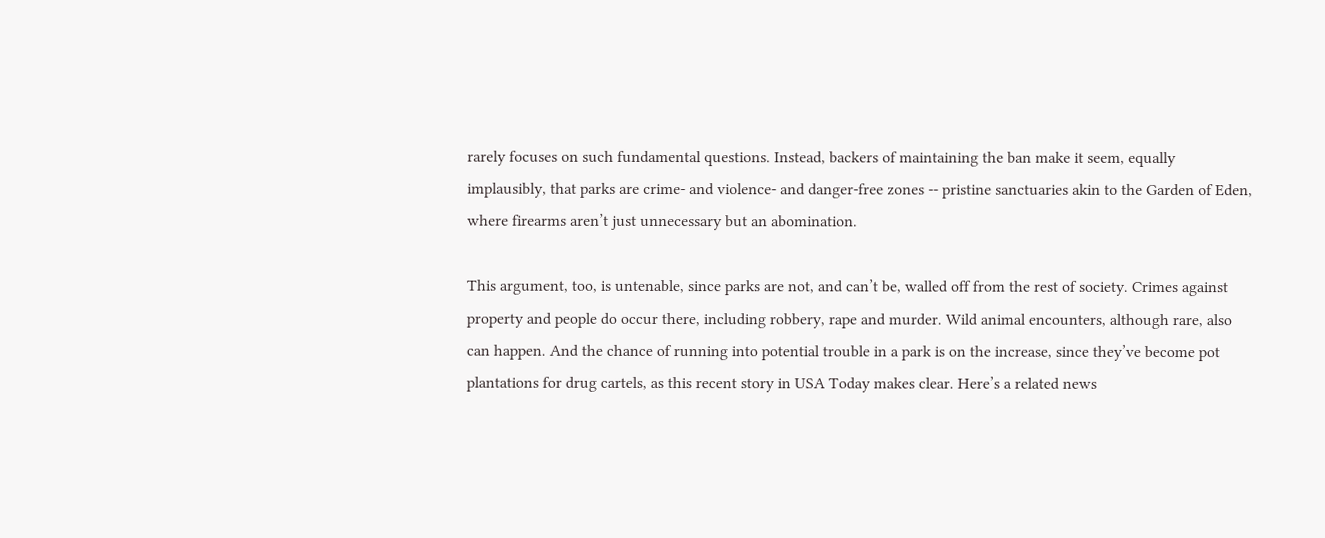rarely focuses on such fundamental questions. Instead, backers of maintaining the ban make it seem, equally implausibly, that parks are crime- and violence- and danger-free zones -- pristine sanctuaries akin to the Garden of Eden, where firearms aren’t just unnecessary but an abomination.

This argument, too, is untenable, since parks are not, and can’t be, walled off from the rest of society. Crimes against property and people do occur there, including robbery, rape and murder. Wild animal encounters, although rare, also can happen. And the chance of running into potential trouble in a park is on the increase, since they’ve become pot plantations for drug cartels, as this recent story in USA Today makes clear. Here’s a related news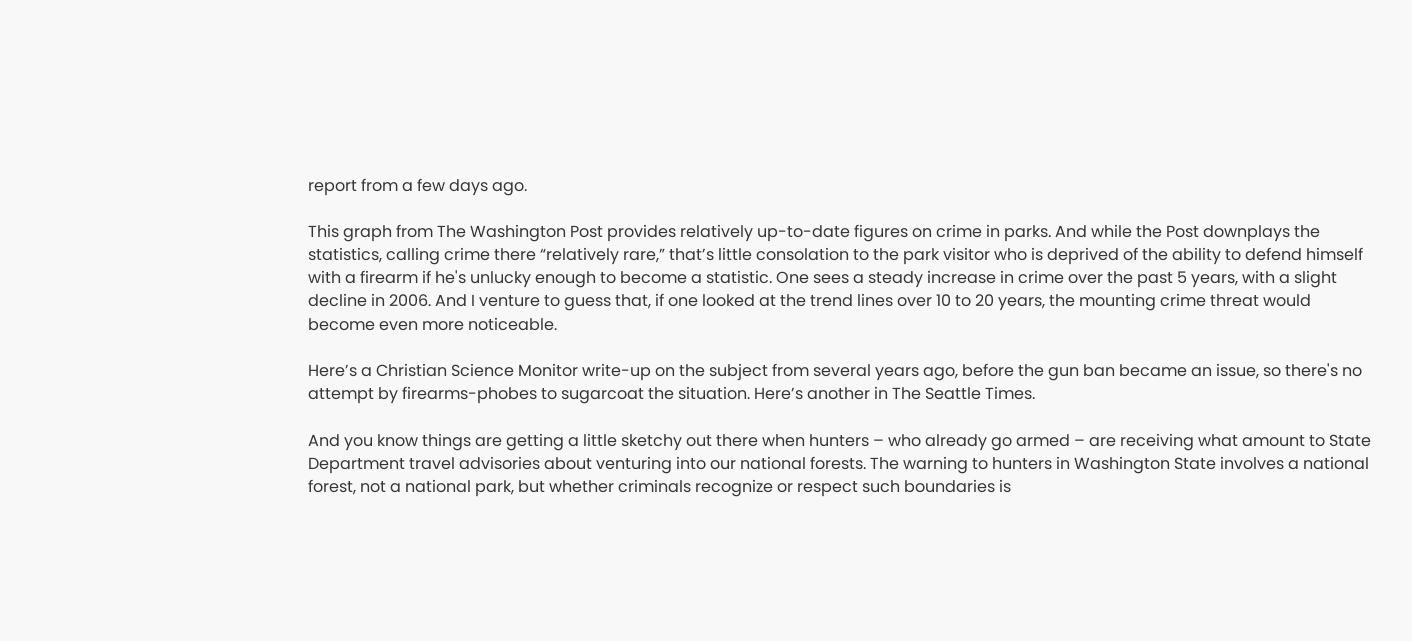report from a few days ago.

This graph from The Washington Post provides relatively up-to-date figures on crime in parks. And while the Post downplays the statistics, calling crime there “relatively rare,” that’s little consolation to the park visitor who is deprived of the ability to defend himself with a firearm if he's unlucky enough to become a statistic. One sees a steady increase in crime over the past 5 years, with a slight decline in 2006. And I venture to guess that, if one looked at the trend lines over 10 to 20 years, the mounting crime threat would become even more noticeable.

Here’s a Christian Science Monitor write-up on the subject from several years ago, before the gun ban became an issue, so there's no attempt by firearms-phobes to sugarcoat the situation. Here’s another in The Seattle Times.

And you know things are getting a little sketchy out there when hunters – who already go armed – are receiving what amount to State Department travel advisories about venturing into our national forests. The warning to hunters in Washington State involves a national forest, not a national park, but whether criminals recognize or respect such boundaries is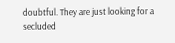doubtful. They are just looking for a secluded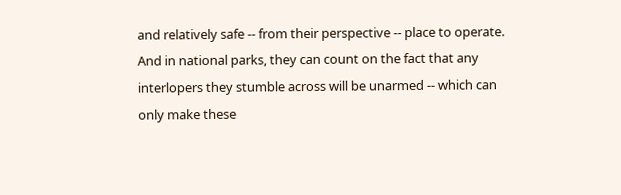and relatively safe -- from their perspective -- place to operate. And in national parks, they can count on the fact that any interlopers they stumble across will be unarmed -- which can only make these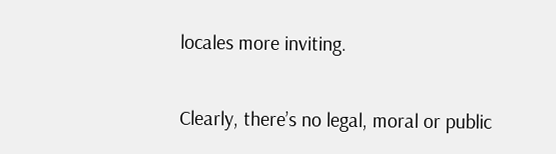locales more inviting.

Clearly, there’s no legal, moral or public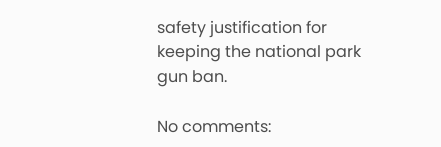safety justification for keeping the national park gun ban.

No comments: